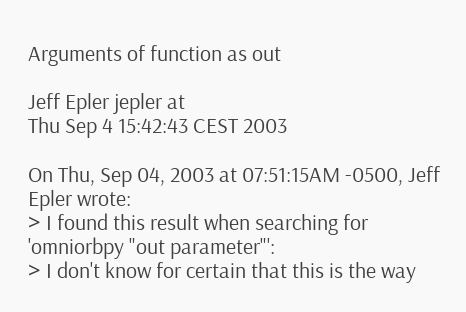Arguments of function as out

Jeff Epler jepler at
Thu Sep 4 15:42:43 CEST 2003

On Thu, Sep 04, 2003 at 07:51:15AM -0500, Jeff Epler wrote:
> I found this result when searching for 'omniorbpy "out parameter"':
> I don't know for certain that this is the way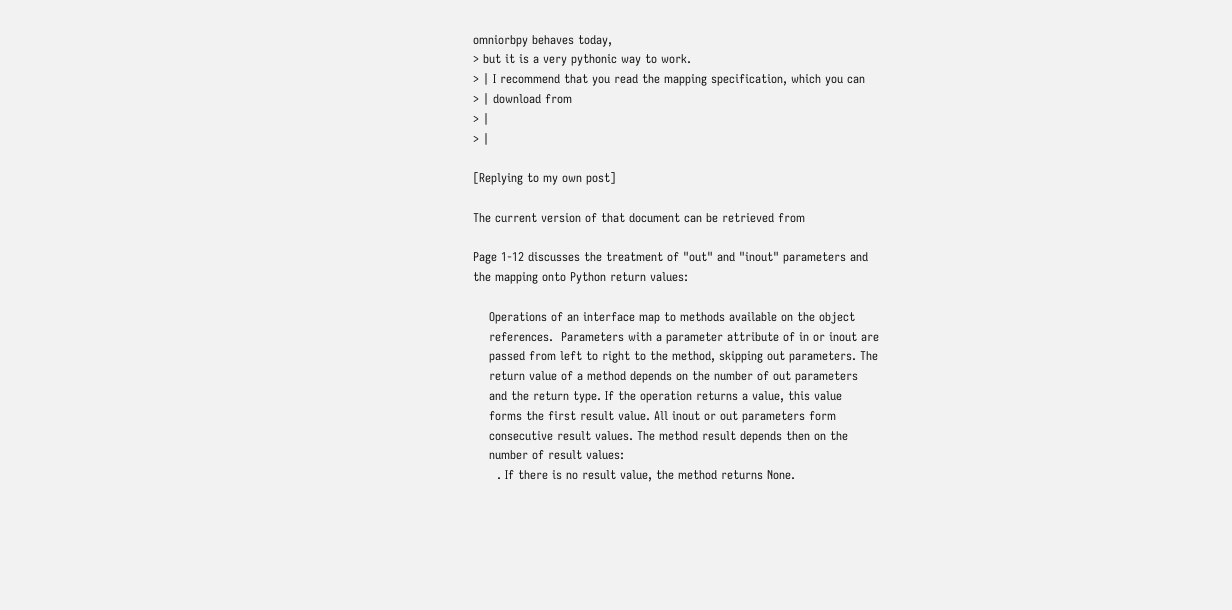omniorbpy behaves today,
> but it is a very pythonic way to work.
> | I recommend that you read the mapping specification, which you can
> | download from
> |
> |

[Replying to my own post]

The current version of that document can be retrieved from

Page 1-12 discusses the treatment of "out" and "inout" parameters and
the mapping onto Python return values:

    Operations of an interface map to methods available on the object
    references.  Parameters with a parameter attribute of in or inout are
    passed from left to right to the method, skipping out parameters. The
    return value of a method depends on the number of out parameters
    and the return type. If the operation returns a value, this value
    forms the first result value. All inout or out parameters form
    consecutive result values. The method result depends then on the
    number of result values:
      . If there is no result value, the method returns None.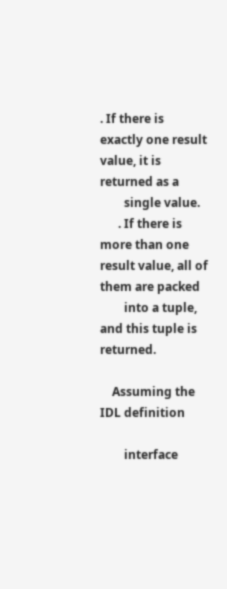. If there is exactly one result value, it is returned as a
        single value.
      . If there is more than one result value, all of them are packed
        into a tuple, and this tuple is returned.

    Assuming the IDL definition

        interface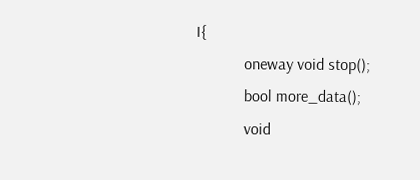I{
            oneway void stop();
            bool more_data();
            void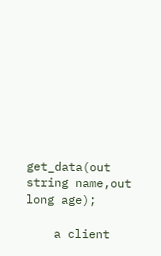get_data(out string name,out long age);

    a client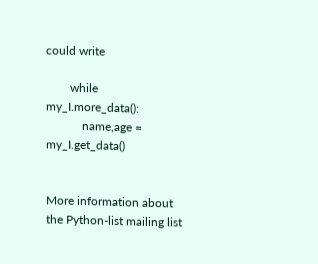could write

        while my_I.more_data():
            name,age = my_I.get_data()


More information about the Python-list mailing list